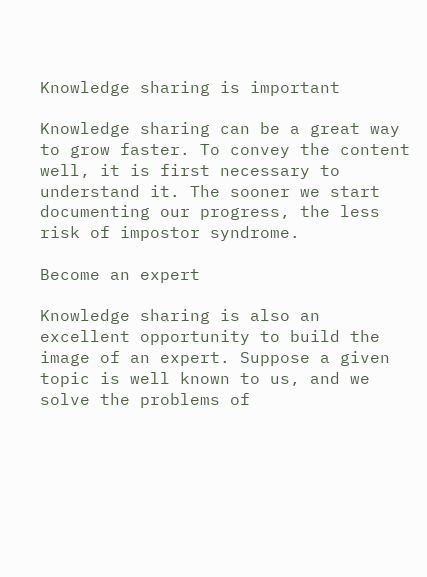Knowledge sharing is important

Knowledge sharing can be a great way to grow faster. To convey the content well, it is first necessary to understand it. The sooner we start documenting our progress, the less risk of impostor syndrome.

Become an expert

Knowledge sharing is also an excellent opportunity to build the image of an expert. Suppose a given topic is well known to us, and we solve the problems of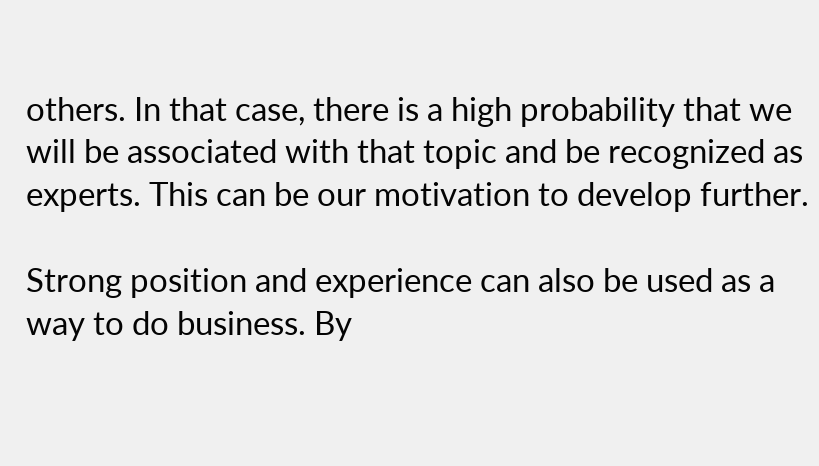others. In that case, there is a high probability that we will be associated with that topic and be recognized as experts. This can be our motivation to develop further.

Strong position and experience can also be used as a way to do business. By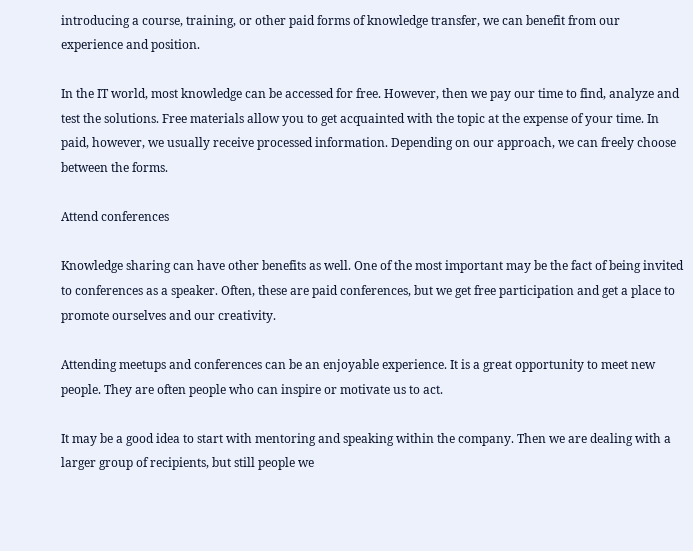introducing a course, training, or other paid forms of knowledge transfer, we can benefit from our experience and position.

In the IT world, most knowledge can be accessed for free. However, then we pay our time to find, analyze and test the solutions. Free materials allow you to get acquainted with the topic at the expense of your time. In paid, however, we usually receive processed information. Depending on our approach, we can freely choose between the forms.

Attend conferences

Knowledge sharing can have other benefits as well. One of the most important may be the fact of being invited to conferences as a speaker. Often, these are paid conferences, but we get free participation and get a place to promote ourselves and our creativity.

Attending meetups and conferences can be an enjoyable experience. It is a great opportunity to meet new people. They are often people who can inspire or motivate us to act.

It may be a good idea to start with mentoring and speaking within the company. Then we are dealing with a larger group of recipients, but still people we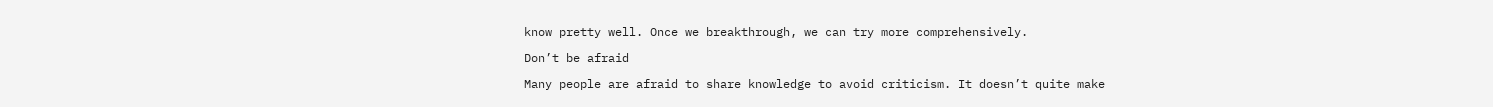know pretty well. Once we breakthrough, we can try more comprehensively.

Don’t be afraid

Many people are afraid to share knowledge to avoid criticism. It doesn’t quite make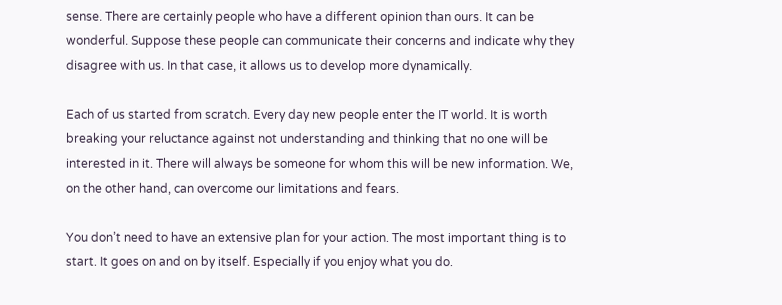sense. There are certainly people who have a different opinion than ours. It can be wonderful. Suppose these people can communicate their concerns and indicate why they disagree with us. In that case, it allows us to develop more dynamically.

Each of us started from scratch. Every day new people enter the IT world. It is worth breaking your reluctance against not understanding and thinking that no one will be interested in it. There will always be someone for whom this will be new information. We, on the other hand, can overcome our limitations and fears.

You don’t need to have an extensive plan for your action. The most important thing is to start. It goes on and on by itself. Especially if you enjoy what you do.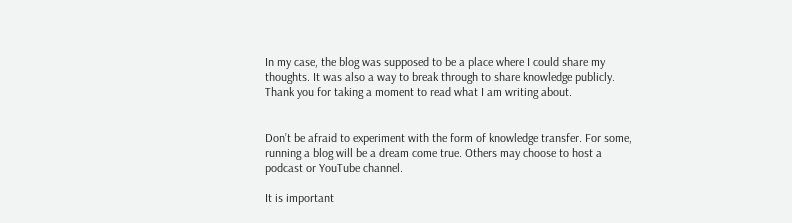In my case, the blog was supposed to be a place where I could share my thoughts. It was also a way to break through to share knowledge publicly. Thank you for taking a moment to read what I am writing about.


Don’t be afraid to experiment with the form of knowledge transfer. For some, running a blog will be a dream come true. Others may choose to host a podcast or YouTube channel.

It is important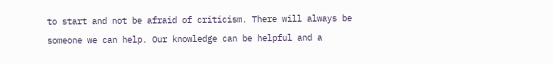to start and not be afraid of criticism. There will always be someone we can help. Our knowledge can be helpful and a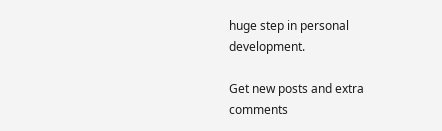huge step in personal development.

Get new posts and extra comments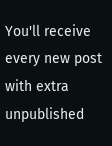You'll receive every new post with extra unpublished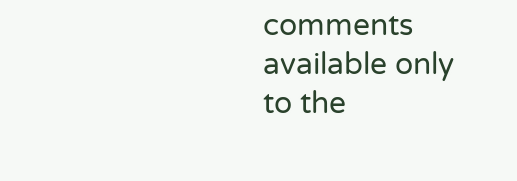comments available only to the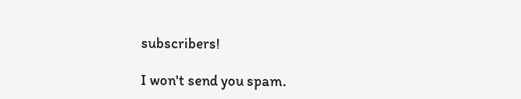subscribers!

I won't send you spam.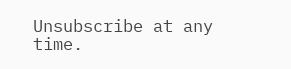Unsubscribe at any time.